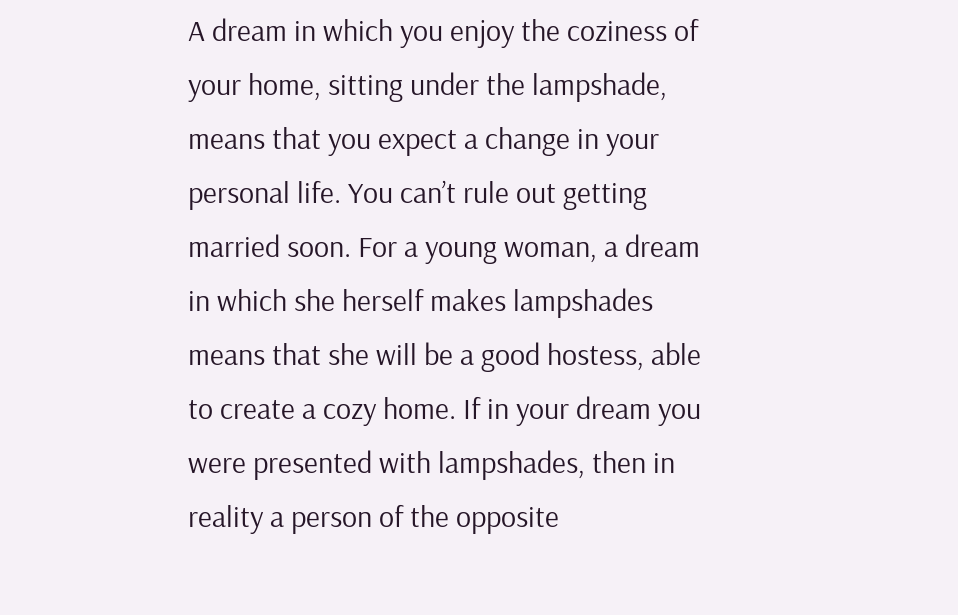A dream in which you enjoy the coziness of your home, sitting under the lampshade, means that you expect a change in your personal life. You can’t rule out getting married soon. For a young woman, a dream in which she herself makes lampshades means that she will be a good hostess, able to create a cozy home. If in your dream you were presented with lampshades, then in reality a person of the opposite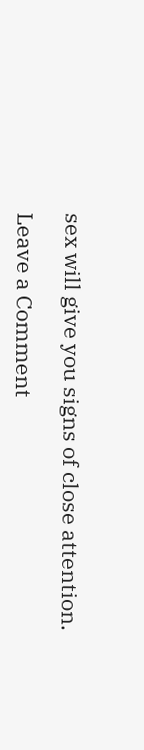sex will give you signs of close attention.

Leave a Comment